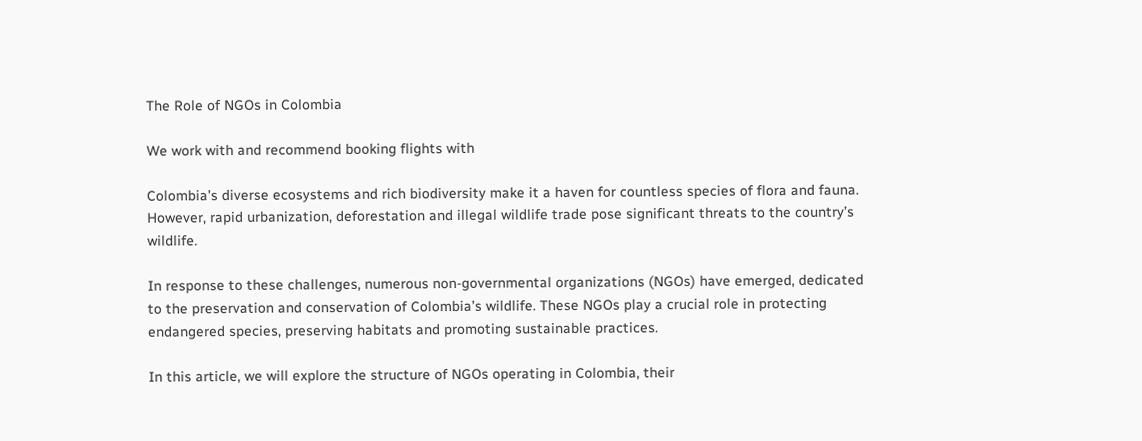The Role of NGOs in Colombia

We work with and recommend booking flights with

Colombia’s diverse ecosystems and rich biodiversity make it a haven for countless species of flora and fauna. However, rapid urbanization, deforestation and illegal wildlife trade pose significant threats to the country’s wildlife.

In response to these challenges, numerous non-governmental organizations (NGOs) have emerged, dedicated to the preservation and conservation of Colombia’s wildlife. These NGOs play a crucial role in protecting endangered species, preserving habitats and promoting sustainable practices.

In this article, we will explore the structure of NGOs operating in Colombia, their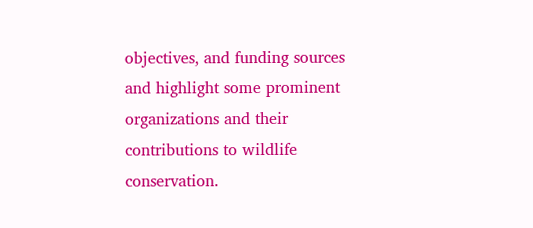objectives, and funding sources and highlight some prominent organizations and their contributions to wildlife conservation.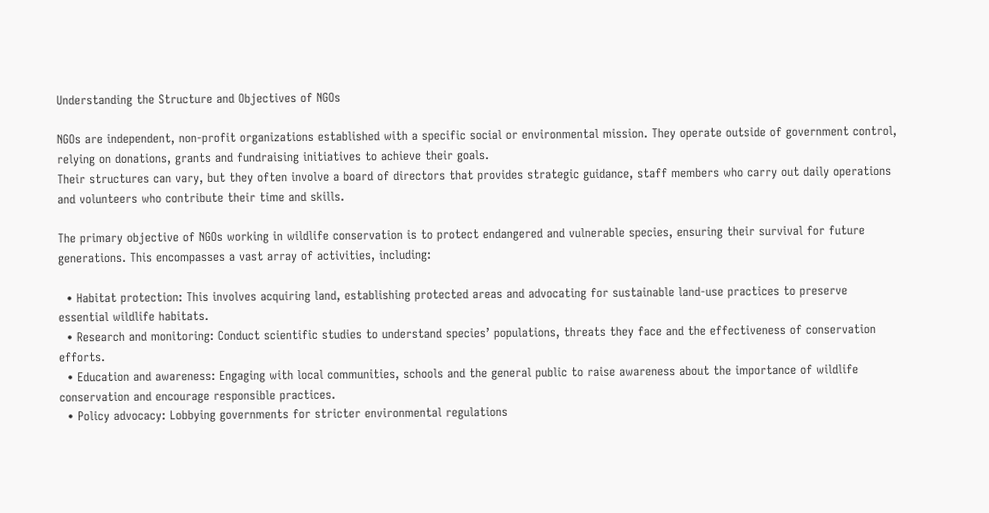Understanding the Structure and Objectives of NGOs

NGOs are independent, non-profit organizations established with a specific social or environmental mission. They operate outside of government control, relying on donations, grants and fundraising initiatives to achieve their goals.
Their structures can vary, but they often involve a board of directors that provides strategic guidance, staff members who carry out daily operations and volunteers who contribute their time and skills.

The primary objective of NGOs working in wildlife conservation is to protect endangered and vulnerable species, ensuring their survival for future generations. This encompasses a vast array of activities, including:

  • Habitat protection: This involves acquiring land, establishing protected areas and advocating for sustainable land-use practices to preserve essential wildlife habitats.
  • Research and monitoring: Conduct scientific studies to understand species’ populations, threats they face and the effectiveness of conservation efforts.
  • Education and awareness: Engaging with local communities, schools and the general public to raise awareness about the importance of wildlife conservation and encourage responsible practices.
  • Policy advocacy: Lobbying governments for stricter environmental regulations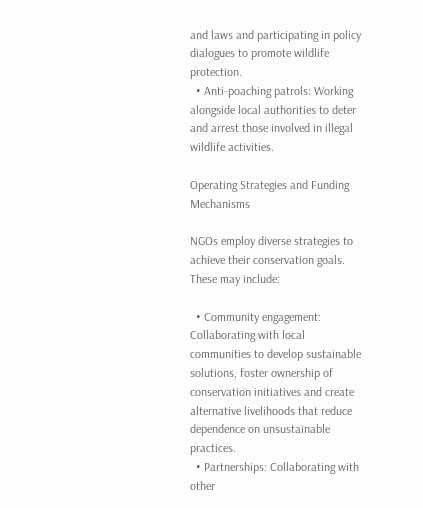and laws and participating in policy dialogues to promote wildlife protection.
  • Anti-poaching patrols: Working alongside local authorities to deter and arrest those involved in illegal wildlife activities.

Operating Strategies and Funding Mechanisms

NGOs employ diverse strategies to achieve their conservation goals. These may include:

  • Community engagement: Collaborating with local communities to develop sustainable solutions, foster ownership of conservation initiatives and create alternative livelihoods that reduce dependence on unsustainable practices.
  • Partnerships: Collaborating with other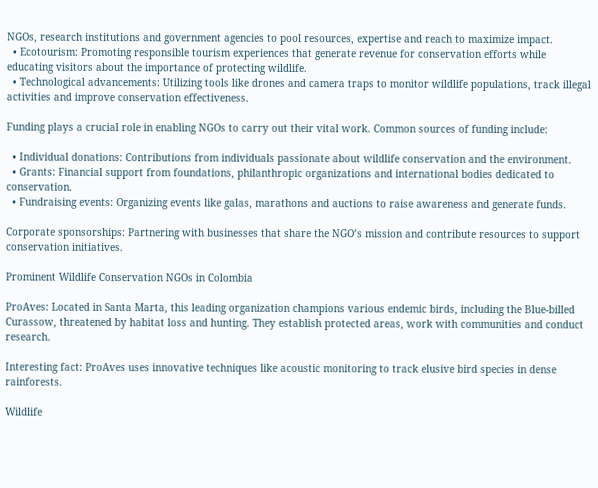NGOs, research institutions and government agencies to pool resources, expertise and reach to maximize impact.
  • Ecotourism: Promoting responsible tourism experiences that generate revenue for conservation efforts while educating visitors about the importance of protecting wildlife.
  • Technological advancements: Utilizing tools like drones and camera traps to monitor wildlife populations, track illegal activities and improve conservation effectiveness.

Funding plays a crucial role in enabling NGOs to carry out their vital work. Common sources of funding include:

  • Individual donations: Contributions from individuals passionate about wildlife conservation and the environment.
  • Grants: Financial support from foundations, philanthropic organizations and international bodies dedicated to conservation.
  • Fundraising events: Organizing events like galas, marathons and auctions to raise awareness and generate funds.

Corporate sponsorships: Partnering with businesses that share the NGO’s mission and contribute resources to support conservation initiatives.

Prominent Wildlife Conservation NGOs in Colombia

ProAves: Located in Santa Marta, this leading organization champions various endemic birds, including the Blue-billed Curassow, threatened by habitat loss and hunting. They establish protected areas, work with communities and conduct research.

Interesting fact: ProAves uses innovative techniques like acoustic monitoring to track elusive bird species in dense rainforests.

Wildlife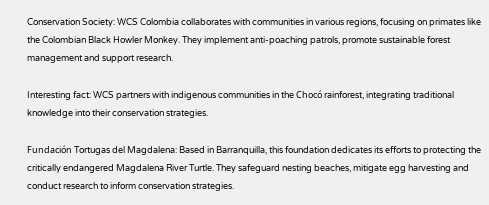Conservation Society: WCS Colombia collaborates with communities in various regions, focusing on primates like the Colombian Black Howler Monkey. They implement anti-poaching patrols, promote sustainable forest management and support research.

Interesting fact: WCS partners with indigenous communities in the Chocó rainforest, integrating traditional knowledge into their conservation strategies.

Fundación Tortugas del Magdalena: Based in Barranquilla, this foundation dedicates its efforts to protecting the critically endangered Magdalena River Turtle. They safeguard nesting beaches, mitigate egg harvesting and conduct research to inform conservation strategies.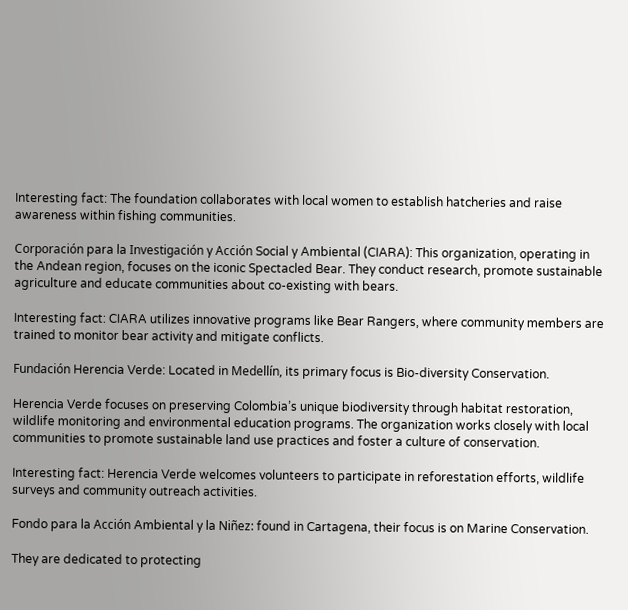Interesting fact: The foundation collaborates with local women to establish hatcheries and raise awareness within fishing communities.

Corporación para la Investigación y Acción Social y Ambiental (CIARA): This organization, operating in the Andean region, focuses on the iconic Spectacled Bear. They conduct research, promote sustainable agriculture and educate communities about co-existing with bears.

Interesting fact: CIARA utilizes innovative programs like Bear Rangers, where community members are trained to monitor bear activity and mitigate conflicts.

Fundación Herencia Verde: Located in Medellín, its primary focus is Bio-diversity Conservation.

Herencia Verde focuses on preserving Colombia’s unique biodiversity through habitat restoration, wildlife monitoring and environmental education programs. The organization works closely with local communities to promote sustainable land use practices and foster a culture of conservation.

Interesting fact: Herencia Verde welcomes volunteers to participate in reforestation efforts, wildlife surveys and community outreach activities.

Fondo para la Acción Ambiental y la Niñez: found in Cartagena, their focus is on Marine Conservation.

They are dedicated to protecting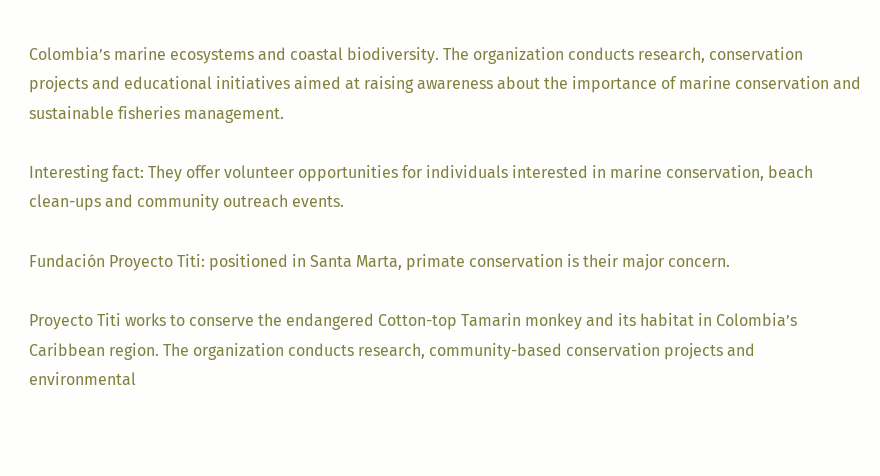Colombia’s marine ecosystems and coastal biodiversity. The organization conducts research, conservation projects and educational initiatives aimed at raising awareness about the importance of marine conservation and sustainable fisheries management.

Interesting fact: They offer volunteer opportunities for individuals interested in marine conservation, beach clean-ups and community outreach events.

Fundación Proyecto Titi: positioned in Santa Marta, primate conservation is their major concern.

Proyecto Titi works to conserve the endangered Cotton-top Tamarin monkey and its habitat in Colombia’s Caribbean region. The organization conducts research, community-based conservation projects and environmental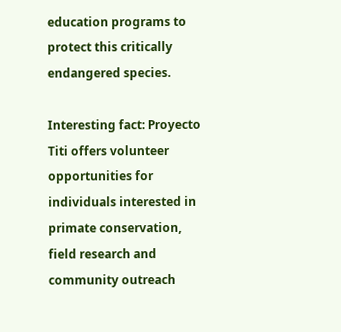education programs to protect this critically endangered species.

Interesting fact: Proyecto Titi offers volunteer opportunities for individuals interested in primate conservation, field research and community outreach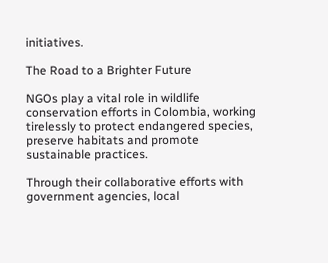initiatives.

The Road to a Brighter Future

NGOs play a vital role in wildlife conservation efforts in Colombia, working tirelessly to protect endangered species, preserve habitats and promote sustainable practices.

Through their collaborative efforts with government agencies, local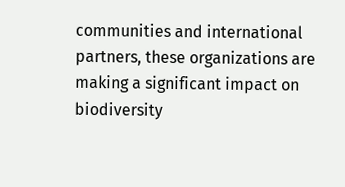communities and international partners, these organizations are making a significant impact on biodiversity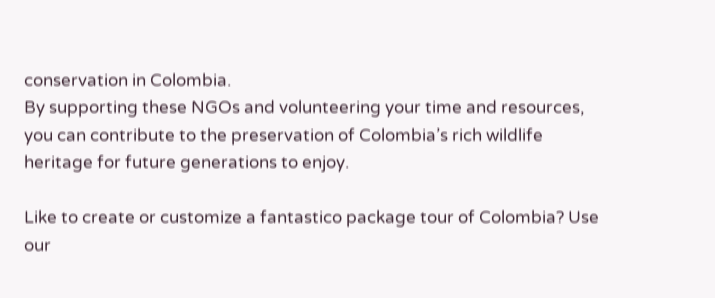conservation in Colombia.
By supporting these NGOs and volunteering your time and resources, you can contribute to the preservation of Colombia’s rich wildlife heritage for future generations to enjoy.

Like to create or customize a fantastico package tour of Colombia? Use our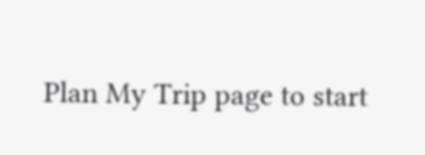Plan My Trip page to start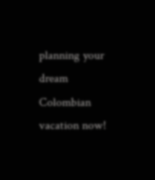planning your dream Colombian vacation now!